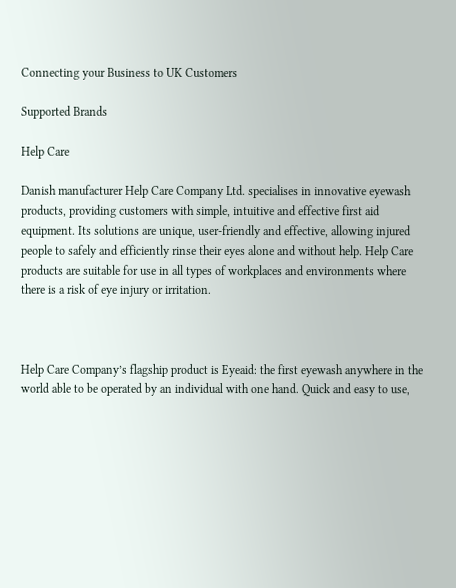Connecting your Business to UK Customers

Supported Brands

Help Care

Danish manufacturer Help Care Company Ltd. specialises in innovative eyewash products, providing customers with simple, intuitive and effective first aid equipment. Its solutions are unique, user-friendly and effective, allowing injured people to safely and efficiently rinse their eyes alone and without help. Help Care products are suitable for use in all types of workplaces and environments where there is a risk of eye injury or irritation.



Help Care Company’s flagship product is Eyeaid: the first eyewash anywhere in the world able to be operated by an individual with one hand. Quick and easy to use,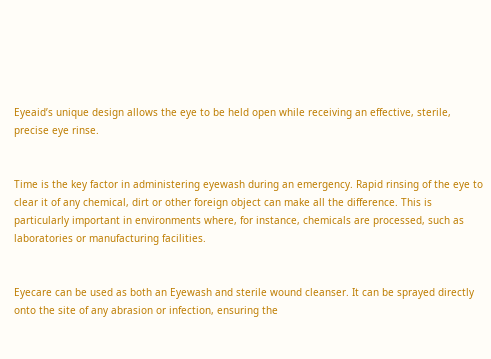Eyeaid’s unique design allows the eye to be held open while receiving an effective, sterile, precise eye rinse.


Time is the key factor in administering eyewash during an emergency. Rapid rinsing of the eye to clear it of any chemical, dirt or other foreign object can make all the difference. This is particularly important in environments where, for instance, chemicals are processed, such as laboratories or manufacturing facilities.


Eyecare can be used as both an Eyewash and sterile wound cleanser. It can be sprayed directly onto the site of any abrasion or infection, ensuring the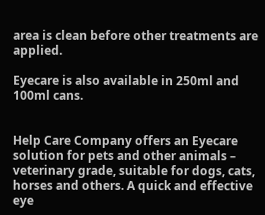area is clean before other treatments are applied.

Eyecare is also available in 250ml and 100ml cans.


Help Care Company offers an Eyecare solution for pets and other animals – veterinary grade, suitable for dogs, cats, horses and others. A quick and effective eye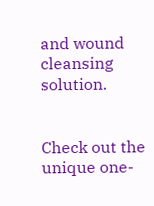and wound cleansing solution.


Check out the unique one-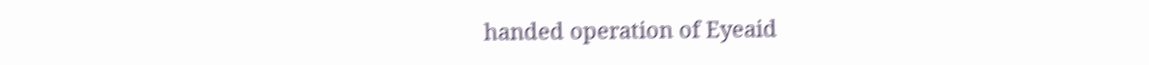handed operation of Eyeaid